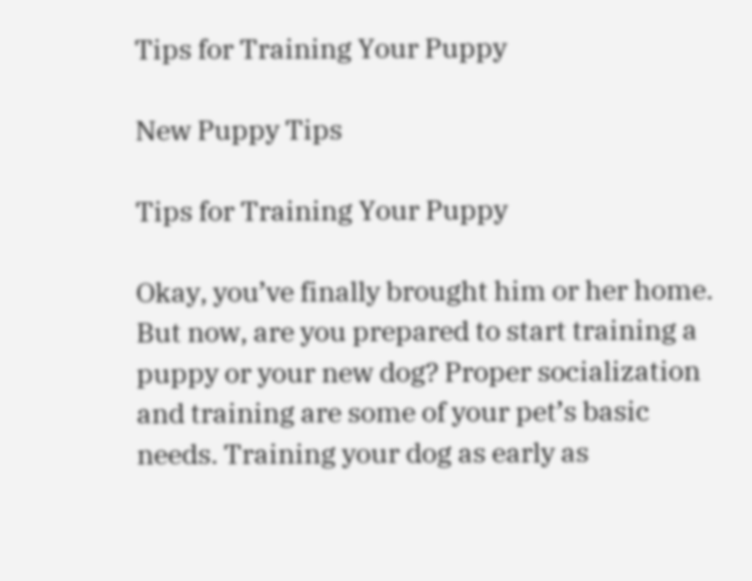Tips for Training Your Puppy

New Puppy Tips

Tips for Training Your Puppy

Okay, you’ve finally brought him or her home. But now, are you prepared to start training a puppy or your new dog? Proper socialization and training are some of your pet’s basic needs. Training your dog as early as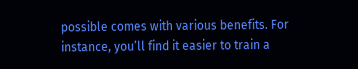possible comes with various benefits. For instance, you’ll find it easier to train a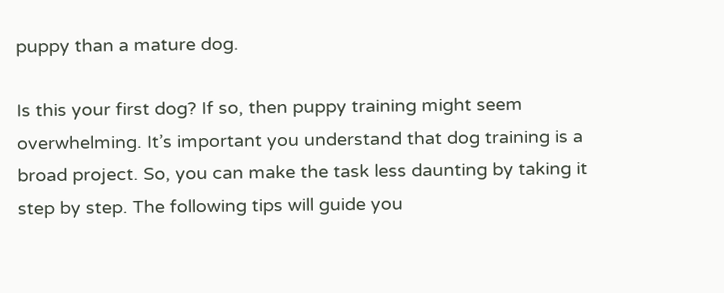puppy than a mature dog.

Is this your first dog? If so, then puppy training might seem overwhelming. It’s important you understand that dog training is a broad project. So, you can make the task less daunting by taking it step by step. The following tips will guide you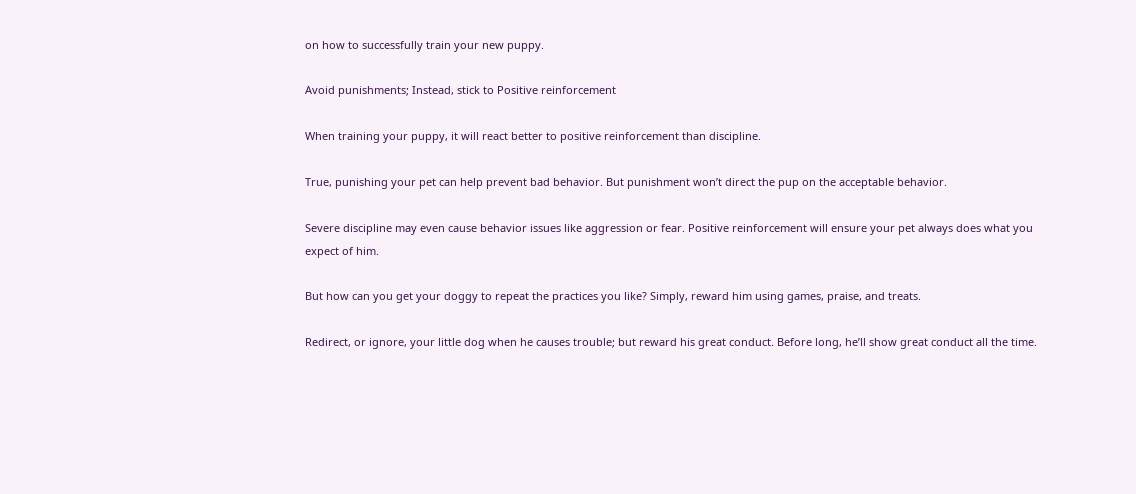on how to successfully train your new puppy.

Avoid punishments; Instead, stick to Positive reinforcement

When training your puppy, it will react better to positive reinforcement than discipline.

True, punishing your pet can help prevent bad behavior. But punishment won’t direct the pup on the acceptable behavior.

Severe discipline may even cause behavior issues like aggression or fear. Positive reinforcement will ensure your pet always does what you expect of him.

But how can you get your doggy to repeat the practices you like? Simply, reward him using games, praise, and treats.

Redirect, or ignore, your little dog when he causes trouble; but reward his great conduct. Before long, he’ll show great conduct all the time.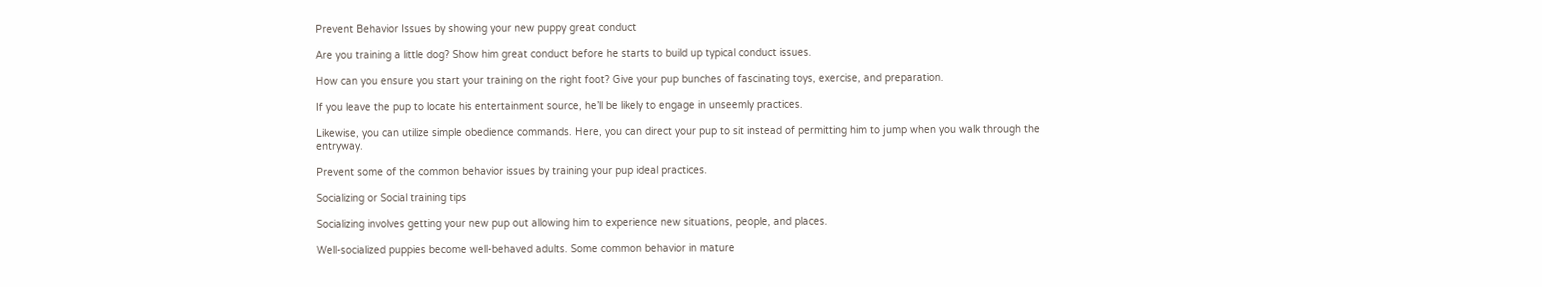Prevent Behavior Issues by showing your new puppy great conduct

Are you training a little dog? Show him great conduct before he starts to build up typical conduct issues.

How can you ensure you start your training on the right foot? Give your pup bunches of fascinating toys, exercise, and preparation.

If you leave the pup to locate his entertainment source, he’ll be likely to engage in unseemly practices.

Likewise, you can utilize simple obedience commands. Here, you can direct your pup to sit instead of permitting him to jump when you walk through the entryway.

Prevent some of the common behavior issues by training your pup ideal practices.

Socializing or Social training tips

Socializing involves getting your new pup out allowing him to experience new situations, people, and places.

Well-socialized puppies become well-behaved adults. Some common behavior in mature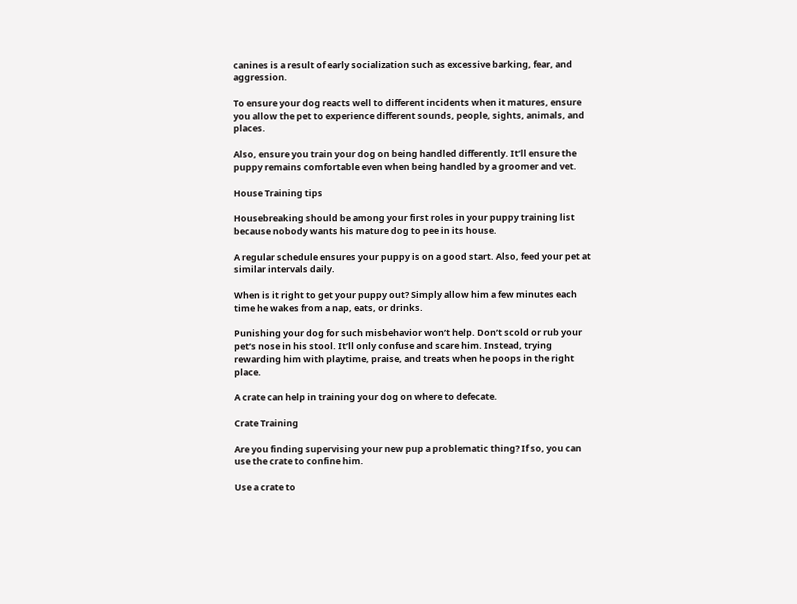canines is a result of early socialization such as excessive barking, fear, and aggression.

To ensure your dog reacts well to different incidents when it matures, ensure you allow the pet to experience different sounds, people, sights, animals, and places.

Also, ensure you train your dog on being handled differently. It’ll ensure the puppy remains comfortable even when being handled by a groomer and vet.

House Training tips

Housebreaking should be among your first roles in your puppy training list because nobody wants his mature dog to pee in its house.

A regular schedule ensures your puppy is on a good start. Also, feed your pet at similar intervals daily.

When is it right to get your puppy out? Simply allow him a few minutes each time he wakes from a nap, eats, or drinks.

Punishing your dog for such misbehavior won’t help. Don’t scold or rub your pet’s nose in his stool. It’ll only confuse and scare him. Instead, trying rewarding him with playtime, praise, and treats when he poops in the right place.

A crate can help in training your dog on where to defecate.

Crate Training

Are you finding supervising your new pup a problematic thing? If so, you can use the crate to confine him.

Use a crate to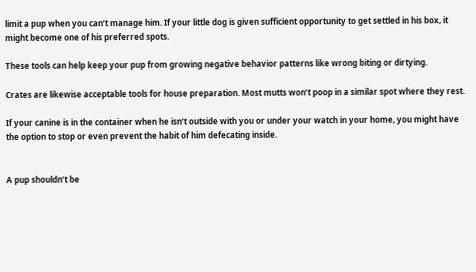limit a pup when you can’t manage him. If your little dog is given sufficient opportunity to get settled in his box, it might become one of his preferred spots.

These tools can help keep your pup from growing negative behavior patterns like wrong biting or dirtying.

Crates are likewise acceptable tools for house preparation. Most mutts won’t poop in a similar spot where they rest.

If your canine is in the container when he isn’t outside with you or under your watch in your home, you might have the option to stop or even prevent the habit of him defecating inside.


A pup shouldn’t be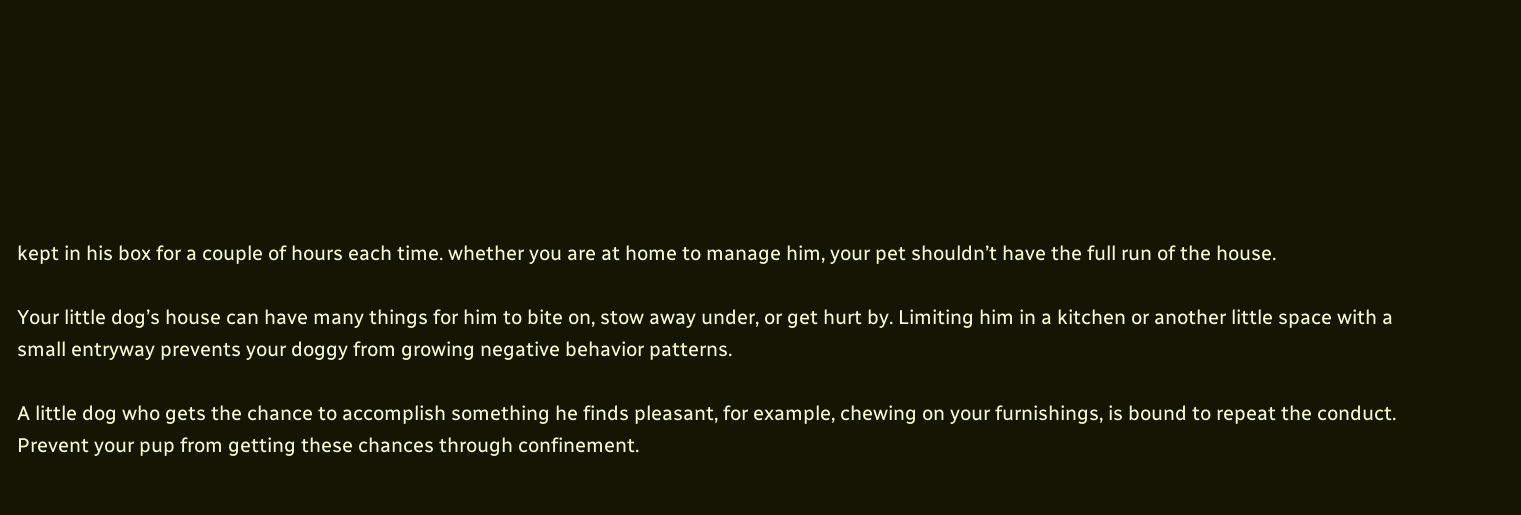kept in his box for a couple of hours each time. whether you are at home to manage him, your pet shouldn’t have the full run of the house.

Your little dog’s house can have many things for him to bite on, stow away under, or get hurt by. Limiting him in a kitchen or another little space with a small entryway prevents your doggy from growing negative behavior patterns.

A little dog who gets the chance to accomplish something he finds pleasant, for example, chewing on your furnishings, is bound to repeat the conduct. Prevent your pup from getting these chances through confinement.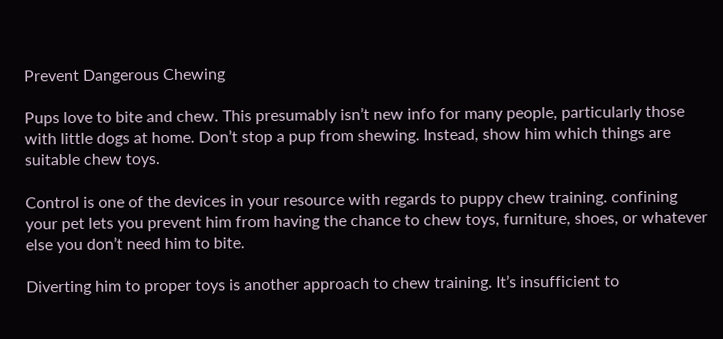Prevent Dangerous Chewing

Pups love to bite and chew. This presumably isn’t new info for many people, particularly those with little dogs at home. Don’t stop a pup from shewing. Instead, show him which things are suitable chew toys.

Control is one of the devices in your resource with regards to puppy chew training. confining your pet lets you prevent him from having the chance to chew toys, furniture, shoes, or whatever else you don’t need him to bite.

Diverting him to proper toys is another approach to chew training. It’s insufficient to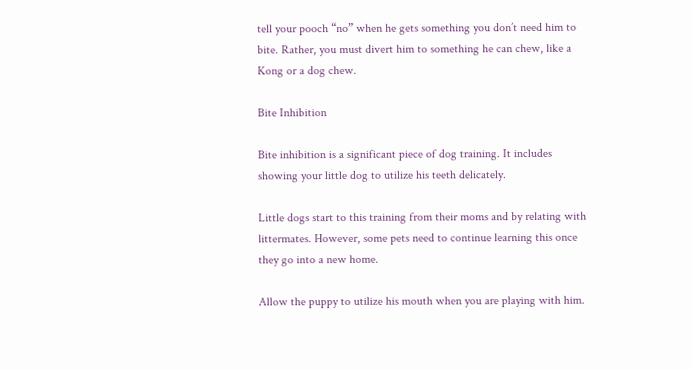tell your pooch “no” when he gets something you don’t need him to bite. Rather, you must divert him to something he can chew, like a Kong or a dog chew.

Bite Inhibition

Bite inhibition is a significant piece of dog training. It includes showing your little dog to utilize his teeth delicately.

Little dogs start to this training from their moms and by relating with littermates. However, some pets need to continue learning this once they go into a new home.

Allow the puppy to utilize his mouth when you are playing with him.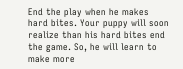End the play when he makes hard bites. Your puppy will soon realize than his hard bites end the game. So, he will learn to make more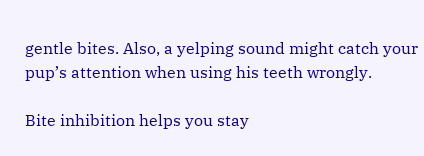gentle bites. Also, a yelping sound might catch your pup’s attention when using his teeth wrongly.

Bite inhibition helps you stay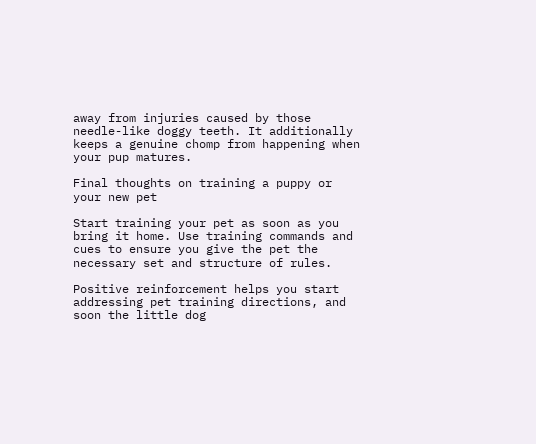away from injuries caused by those needle-like doggy teeth. It additionally keeps a genuine chomp from happening when your pup matures.

Final thoughts on training a puppy or your new pet

Start training your pet as soon as you bring it home. Use training commands and cues to ensure you give the pet the necessary set and structure of rules.

Positive reinforcement helps you start addressing pet training directions, and soon the little dog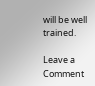will be well trained.

Leave a Comment